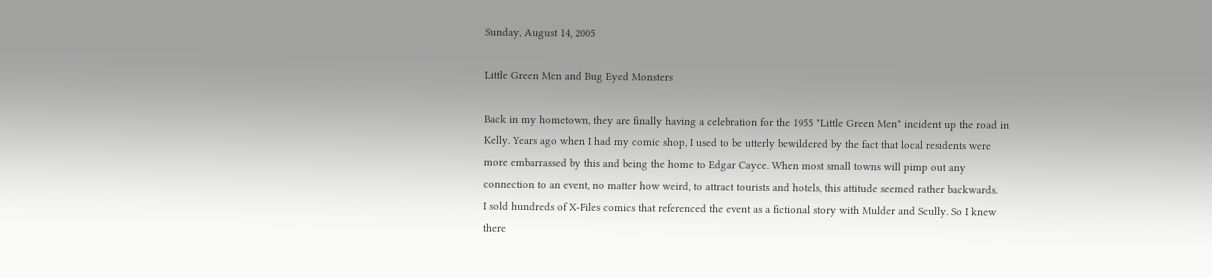Sunday, August 14, 2005

Little Green Men and Bug Eyed Monsters

Back in my hometown, they are finally having a celebration for the 1955 "Little Green Men" incident up the road in Kelly. Years ago when I had my comic shop, I used to be utterly bewildered by the fact that local residents were more embarrassed by this and being the home to Edgar Cayce. When most small towns will pimp out any connection to an event, no matter how weird, to attract tourists and hotels, this attitude seemed rather backwards.
I sold hundreds of X-Files comics that referenced the event as a fictional story with Mulder and Scully. So I knew there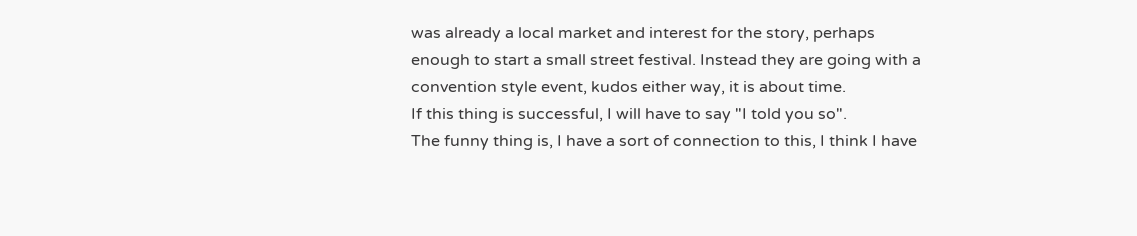was already a local market and interest for the story, perhaps enough to start a small street festival. Instead they are going with a convention style event, kudos either way, it is about time.
If this thing is successful, I will have to say "I told you so".
The funny thing is, I have a sort of connection to this, I think I have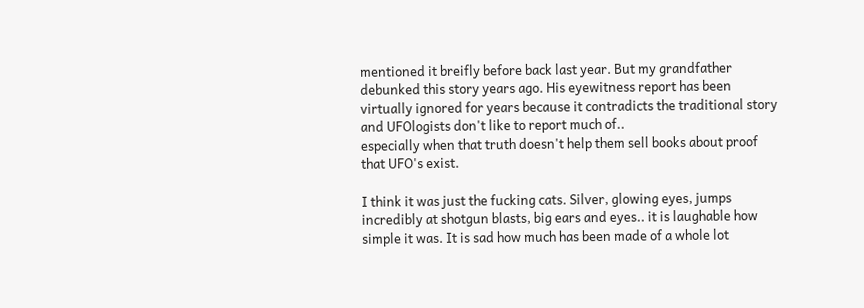mentioned it breifly before back last year. But my grandfather debunked this story years ago. His eyewitness report has been virtually ignored for years because it contradicts the traditional story and UFOlogists don't like to report much of..
especially when that truth doesn't help them sell books about proof that UFO's exist.

I think it was just the fucking cats. Silver, glowing eyes, jumps incredibly at shotgun blasts, big ears and eyes.. it is laughable how simple it was. It is sad how much has been made of a whole lot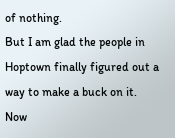of nothing.
But I am glad the people in Hoptown finally figured out a way to make a buck on it. Now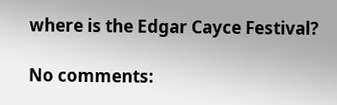where is the Edgar Cayce Festival?

No comments: